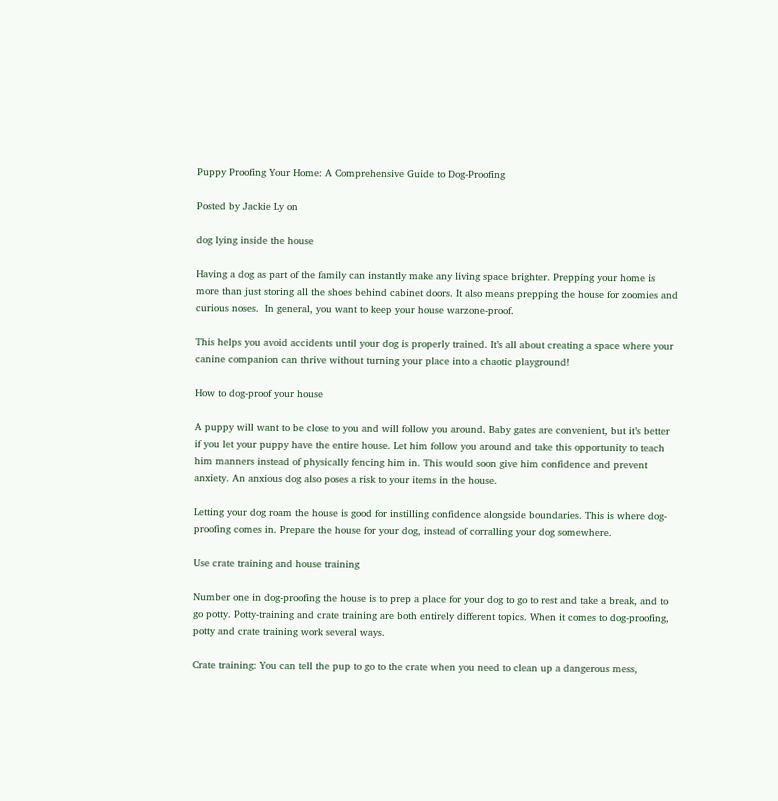Puppy Proofing Your Home: A Comprehensive Guide to Dog-Proofing

Posted by Jackie Ly on

dog lying inside the house

Having a dog as part of the family can instantly make any living space brighter. Prepping your home is more than just storing all the shoes behind cabinet doors. It also means prepping the house for zoomies and curious noses.  In general, you want to keep your house warzone-proof.

This helps you avoid accidents until your dog is properly trained. It’s all about creating a space where your canine companion can thrive without turning your place into a chaotic playground!

How to dog-proof your house

A puppy will want to be close to you and will follow you around. Baby gates are convenient, but it’s better if you let your puppy have the entire house. Let him follow you around and take this opportunity to teach him manners instead of physically fencing him in. This would soon give him confidence and prevent anxiety. An anxious dog also poses a risk to your items in the house.

Letting your dog roam the house is good for instilling confidence alongside boundaries. This is where dog-proofing comes in. Prepare the house for your dog, instead of corralling your dog somewhere.

Use crate training and house training

Number one in dog-proofing the house is to prep a place for your dog to go to rest and take a break, and to go potty. Potty-training and crate training are both entirely different topics. When it comes to dog-proofing, potty and crate training work several ways.

Crate training: You can tell the pup to go to the crate when you need to clean up a dangerous mess,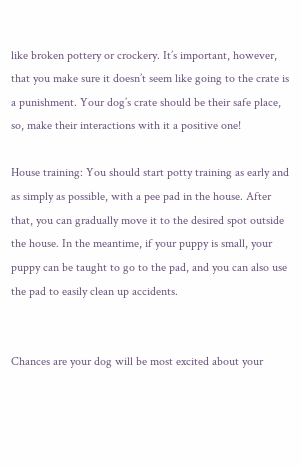like broken pottery or crockery. It’s important, however, that you make sure it doesn’t seem like going to the crate is a punishment. Your dog’s crate should be their safe place, so, make their interactions with it a positive one!

House training: You should start potty training as early and as simply as possible, with a pee pad in the house. After that, you can gradually move it to the desired spot outside the house. In the meantime, if your puppy is small, your puppy can be taught to go to the pad, and you can also use the pad to easily clean up accidents.


Chances are your dog will be most excited about your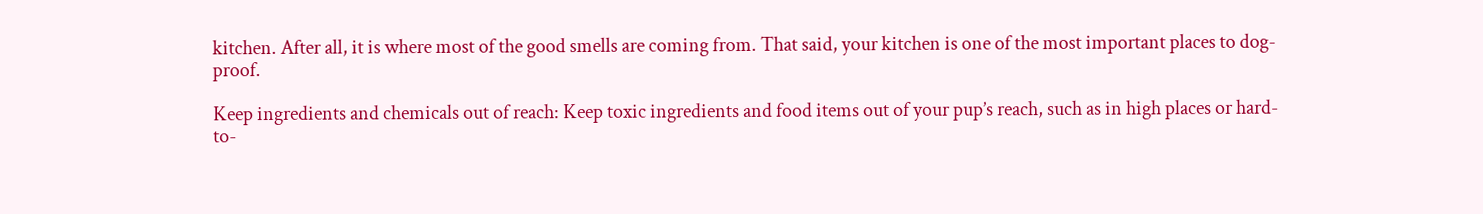kitchen. After all, it is where most of the good smells are coming from. That said, your kitchen is one of the most important places to dog-proof.

Keep ingredients and chemicals out of reach: Keep toxic ingredients and food items out of your pup’s reach, such as in high places or hard-to-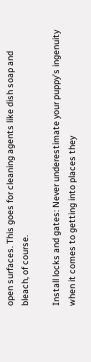open surfaces. This goes for cleaning agents like dish soap and bleach, of course.

Install locks and gates: Never underestimate your puppy’s ingenuity when it comes to getting into places they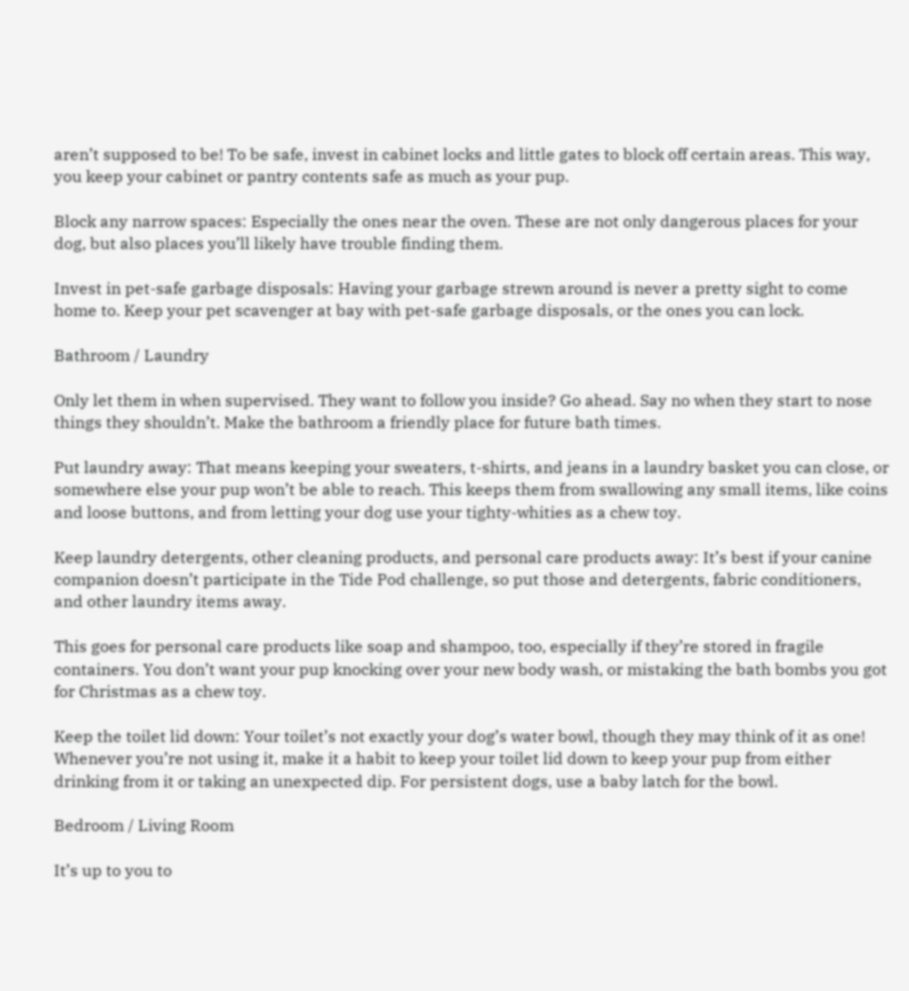aren’t supposed to be! To be safe, invest in cabinet locks and little gates to block off certain areas. This way, you keep your cabinet or pantry contents safe as much as your pup.

Block any narrow spaces: Especially the ones near the oven. These are not only dangerous places for your dog, but also places you’ll likely have trouble finding them.

Invest in pet-safe garbage disposals: Having your garbage strewn around is never a pretty sight to come home to. Keep your pet scavenger at bay with pet-safe garbage disposals, or the ones you can lock.

Bathroom / Laundry

Only let them in when supervised. They want to follow you inside? Go ahead. Say no when they start to nose things they shouldn’t. Make the bathroom a friendly place for future bath times.

Put laundry away: That means keeping your sweaters, t-shirts, and jeans in a laundry basket you can close, or somewhere else your pup won’t be able to reach. This keeps them from swallowing any small items, like coins and loose buttons, and from letting your dog use your tighty-whities as a chew toy.

Keep laundry detergents, other cleaning products, and personal care products away: It’s best if your canine companion doesn’t participate in the Tide Pod challenge, so put those and detergents, fabric conditioners, and other laundry items away.

This goes for personal care products like soap and shampoo, too, especially if they’re stored in fragile containers. You don’t want your pup knocking over your new body wash, or mistaking the bath bombs you got for Christmas as a chew toy.

Keep the toilet lid down: Your toilet’s not exactly your dog’s water bowl, though they may think of it as one! Whenever you’re not using it, make it a habit to keep your toilet lid down to keep your pup from either drinking from it or taking an unexpected dip. For persistent dogs, use a baby latch for the bowl.

Bedroom / Living Room

It’s up to you to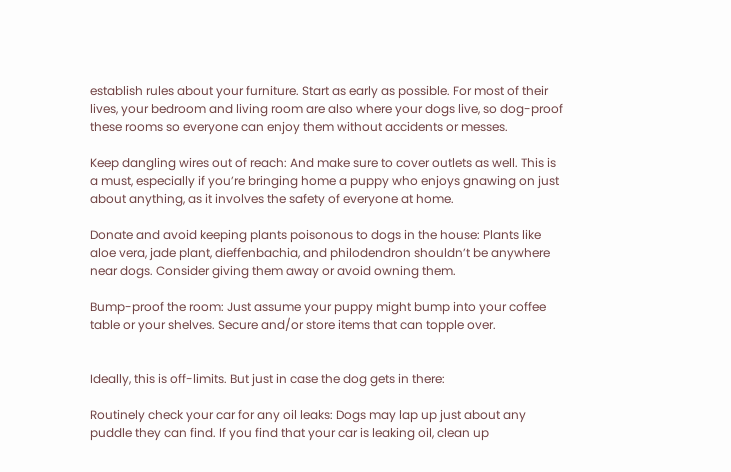establish rules about your furniture. Start as early as possible. For most of their lives, your bedroom and living room are also where your dogs live, so dog-proof these rooms so everyone can enjoy them without accidents or messes.

Keep dangling wires out of reach: And make sure to cover outlets as well. This is a must, especially if you’re bringing home a puppy who enjoys gnawing on just about anything, as it involves the safety of everyone at home.

Donate and avoid keeping plants poisonous to dogs in the house: Plants like aloe vera, jade plant, dieffenbachia, and philodendron shouldn’t be anywhere near dogs. Consider giving them away or avoid owning them.

Bump-proof the room: Just assume your puppy might bump into your coffee table or your shelves. Secure and/or store items that can topple over.


Ideally, this is off-limits. But just in case the dog gets in there:

Routinely check your car for any oil leaks: Dogs may lap up just about any puddle they can find. If you find that your car is leaking oil, clean up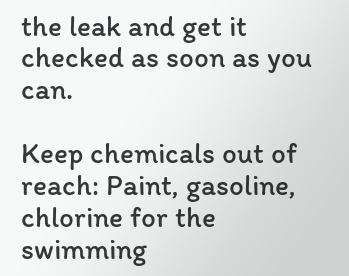the leak and get it checked as soon as you can.

Keep chemicals out of reach: Paint, gasoline, chlorine for the swimming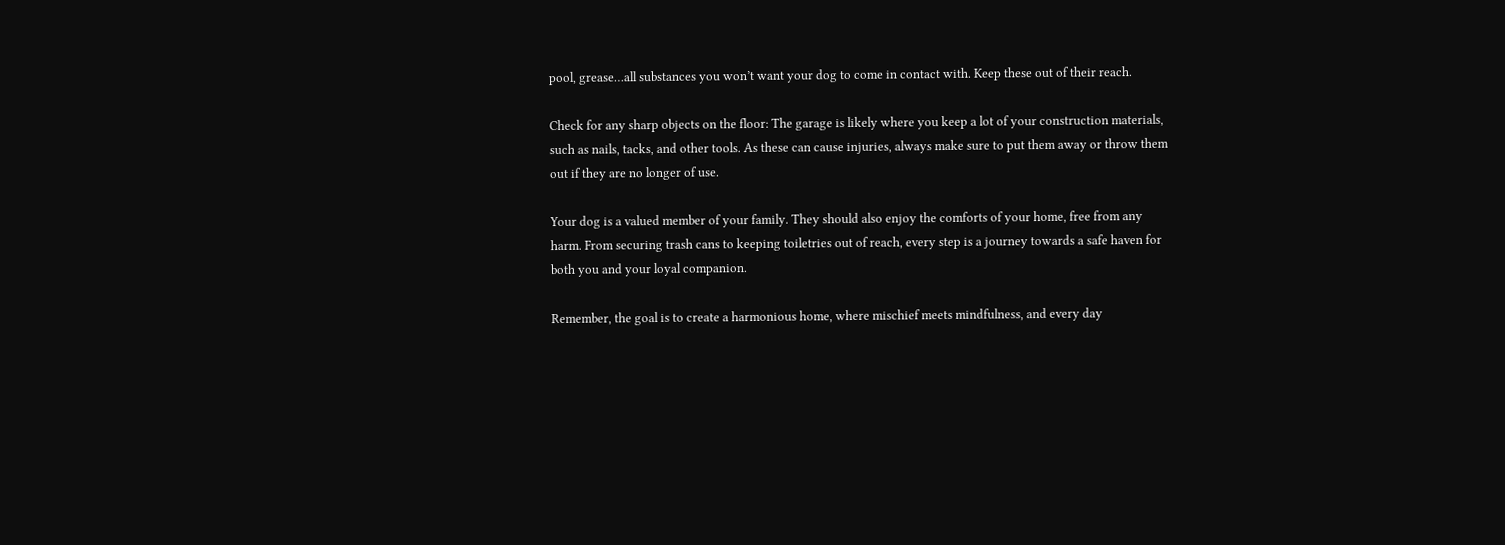pool, grease…all substances you won’t want your dog to come in contact with. Keep these out of their reach.

Check for any sharp objects on the floor: The garage is likely where you keep a lot of your construction materials, such as nails, tacks, and other tools. As these can cause injuries, always make sure to put them away or throw them out if they are no longer of use.

Your dog is a valued member of your family. They should also enjoy the comforts of your home, free from any harm. From securing trash cans to keeping toiletries out of reach, every step is a journey towards a safe haven for both you and your loyal companion.

Remember, the goal is to create a harmonious home, where mischief meets mindfulness, and every day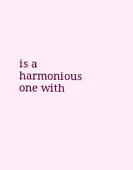is a harmonious one with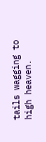tails wagging to high heaven.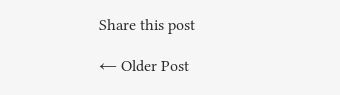Share this post

← Older Post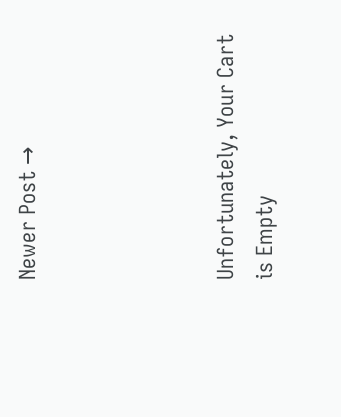Newer Post →




Unfortunately, Your Cart is Empty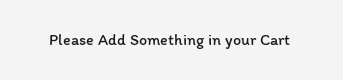Please Add Something in your Cart